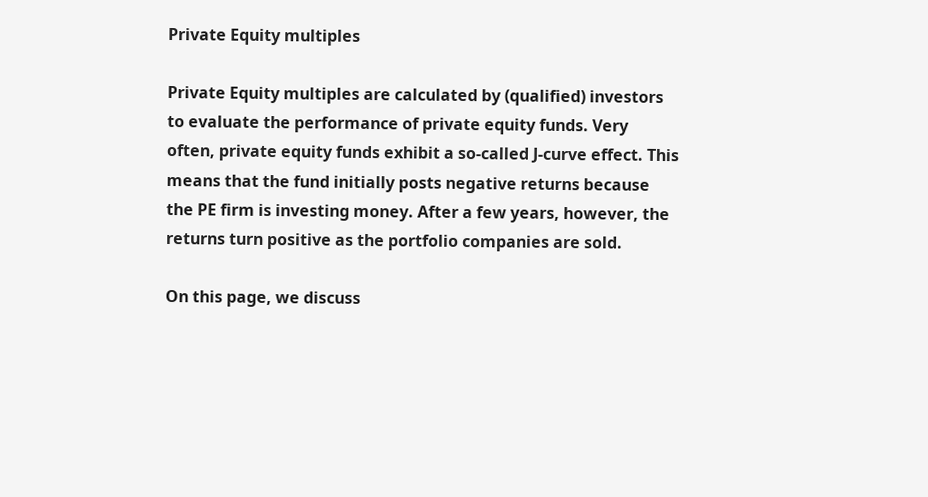Private Equity multiples

Private Equity multiples are calculated by (qualified) investors to evaluate the performance of private equity funds. Very often, private equity funds exhibit a so-called J-curve effect. This means that the fund initially posts negative returns because the PE firm is investing money. After a few years, however, the returns turn positive as the portfolio companies are sold.

On this page, we discuss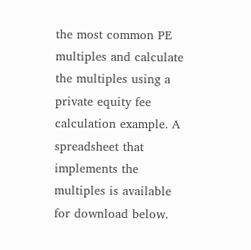the most common PE multiples and calculate the multiples using a private equity fee calculation example. A spreadsheet that implements the multiples is available for download below.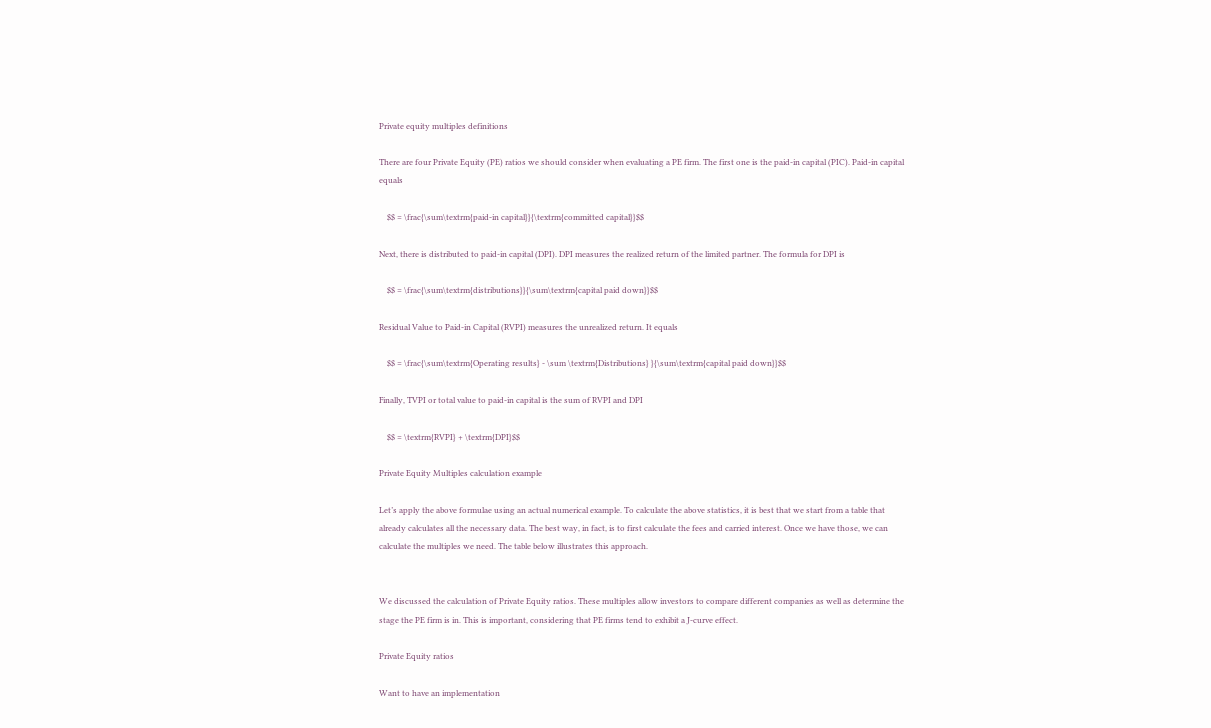Private equity multiples definitions

There are four Private Equity (PE) ratios we should consider when evaluating a PE firm. The first one is the paid-in capital (PIC). Paid-in capital equals

    $$ = \frac{\sum\textrm{paid-in capital}}{\textrm{committed capital}}$$

Next, there is distributed to paid-in capital (DPI). DPI measures the realized return of the limited partner. The formula for DPI is

    $$ = \frac{\sum\textrm{distributions}}{\sum\textrm{capital paid down}}$$

Residual Value to Paid-in Capital (RVPI) measures the unrealized return. It equals

    $$ = \frac{\sum\textrm{Operating results} - \sum \textrm{Distributions} }{\sum\textrm{capital paid down}}$$

Finally, TVPI or total value to paid-in capital is the sum of RVPI and DPI

    $$ = \textrm{RVPI} + \textrm{DPI}$$

Private Equity Multiples calculation example

Let’s apply the above formulae using an actual numerical example. To calculate the above statistics, it is best that we start from a table that already calculates all the necessary data. The best way, in fact, is to first calculate the fees and carried interest. Once we have those, we can calculate the multiples we need. The table below illustrates this approach.


We discussed the calculation of Private Equity ratios. These multiples allow investors to compare different companies as well as determine the stage the PE firm is in. This is important, considering that PE firms tend to exhibit a J-curve effect.

Private Equity ratios

Want to have an implementation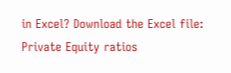in Excel? Download the Excel file: Private Equity ratios